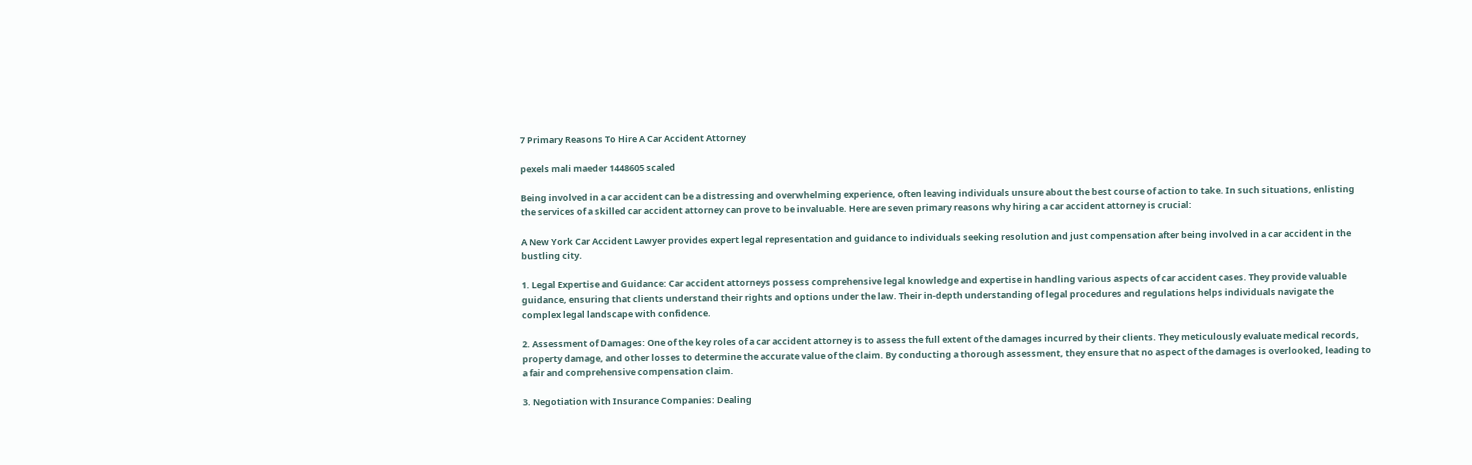7 Primary Reasons To Hire A Car Accident Attorney

pexels mali maeder 1448605 scaled

Being involved in a car accident can be a distressing and overwhelming experience, often leaving individuals unsure about the best course of action to take. In such situations, enlisting the services of a skilled car accident attorney can prove to be invaluable. Here are seven primary reasons why hiring a car accident attorney is crucial:

A New York Car Accident Lawyer provides expert legal representation and guidance to individuals seeking resolution and just compensation after being involved in a car accident in the bustling city.

1. Legal Expertise and Guidance: Car accident attorneys possess comprehensive legal knowledge and expertise in handling various aspects of car accident cases. They provide valuable guidance, ensuring that clients understand their rights and options under the law. Their in-depth understanding of legal procedures and regulations helps individuals navigate the complex legal landscape with confidence.

2. Assessment of Damages: One of the key roles of a car accident attorney is to assess the full extent of the damages incurred by their clients. They meticulously evaluate medical records, property damage, and other losses to determine the accurate value of the claim. By conducting a thorough assessment, they ensure that no aspect of the damages is overlooked, leading to a fair and comprehensive compensation claim.

3. Negotiation with Insurance Companies: Dealing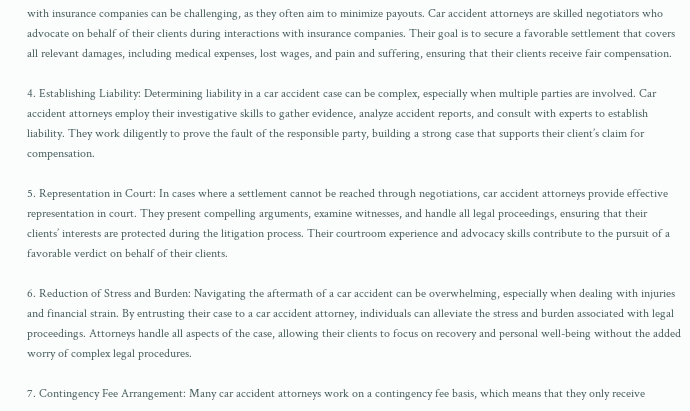with insurance companies can be challenging, as they often aim to minimize payouts. Car accident attorneys are skilled negotiators who advocate on behalf of their clients during interactions with insurance companies. Their goal is to secure a favorable settlement that covers all relevant damages, including medical expenses, lost wages, and pain and suffering, ensuring that their clients receive fair compensation.

4. Establishing Liability: Determining liability in a car accident case can be complex, especially when multiple parties are involved. Car accident attorneys employ their investigative skills to gather evidence, analyze accident reports, and consult with experts to establish liability. They work diligently to prove the fault of the responsible party, building a strong case that supports their client’s claim for compensation.

5. Representation in Court: In cases where a settlement cannot be reached through negotiations, car accident attorneys provide effective representation in court. They present compelling arguments, examine witnesses, and handle all legal proceedings, ensuring that their clients’ interests are protected during the litigation process. Their courtroom experience and advocacy skills contribute to the pursuit of a favorable verdict on behalf of their clients.

6. Reduction of Stress and Burden: Navigating the aftermath of a car accident can be overwhelming, especially when dealing with injuries and financial strain. By entrusting their case to a car accident attorney, individuals can alleviate the stress and burden associated with legal proceedings. Attorneys handle all aspects of the case, allowing their clients to focus on recovery and personal well-being without the added worry of complex legal procedures.

7. Contingency Fee Arrangement: Many car accident attorneys work on a contingency fee basis, which means that they only receive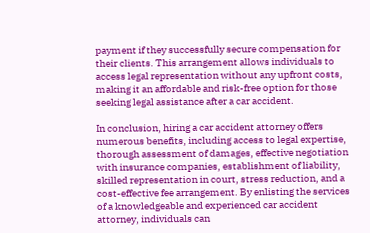payment if they successfully secure compensation for their clients. This arrangement allows individuals to access legal representation without any upfront costs, making it an affordable and risk-free option for those seeking legal assistance after a car accident.

In conclusion, hiring a car accident attorney offers numerous benefits, including access to legal expertise, thorough assessment of damages, effective negotiation with insurance companies, establishment of liability, skilled representation in court, stress reduction, and a cost-effective fee arrangement. By enlisting the services of a knowledgeable and experienced car accident attorney, individuals can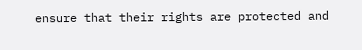ensure that their rights are protected and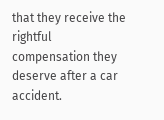that they receive the rightful compensation they deserve after a car accident.